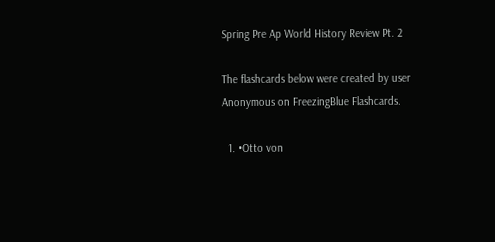Spring Pre Ap World History Review Pt. 2

The flashcards below were created by user Anonymous on FreezingBlue Flashcards.

  1. •Otto von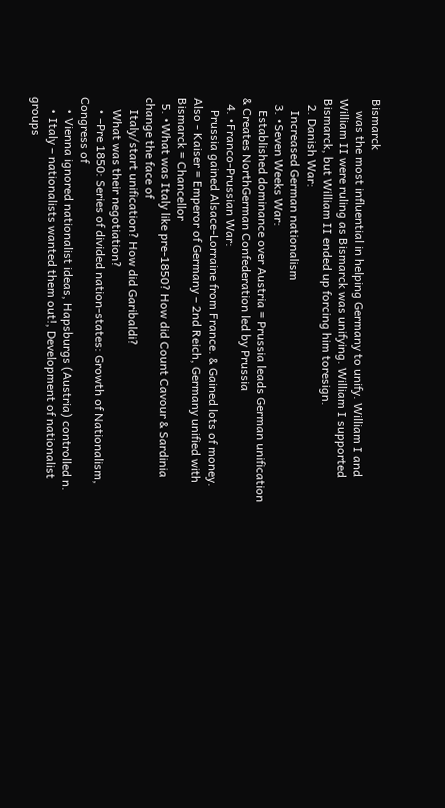Bismarck
    was the most influential in helping Germany to unify. William I and William II were ruling as Bismarck was unifying. William I supported Bismarck, but William II ended up forcing him toresign.
  2. Danish War:
    Increased German nationalism
  3. •Seven Weeks War:
    Established dominance over Austria = Prussia leads German unification & Creates NorthGerman Confederation led by Prussia
  4. •Franco-Prussian War:
    Prussia gained Alsace-Lorraine from France. & Gained lots of money. Also - Kaiser = Emperor of Germany – 2nd Reich, Germany unified with Bismarck = Chancellor
  5. •What was Italy like pre-1850? How did Count Cavour & Sardinia change the face of
    Italy/start unification? How did Garibaldi?
    What was their negotiation?
    • –Pre 1850: Series of divided nation-states: Growth of Nationalism, Congress of
    • Vienna ignored nationalist ideas, Hapsburgs (Austria) controlled n.
    • Italy – nationalists wanted them out!, Development of nationalist groups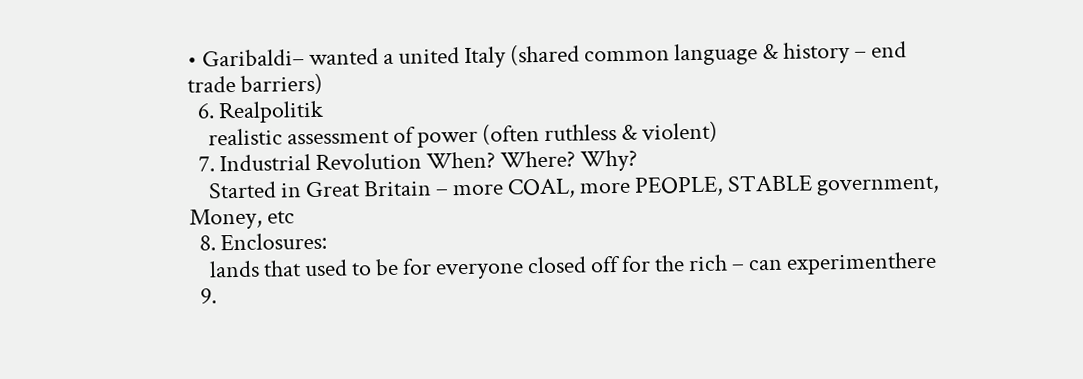• Garibaldi– wanted a united Italy (shared common language & history – end trade barriers)
  6. Realpolitik
    realistic assessment of power (often ruthless & violent)
  7. Industrial Revolution When? Where? Why?
    Started in Great Britain – more COAL, more PEOPLE, STABLE government, Money, etc
  8. Enclosures:
    lands that used to be for everyone closed off for the rich – can experimenthere
  9.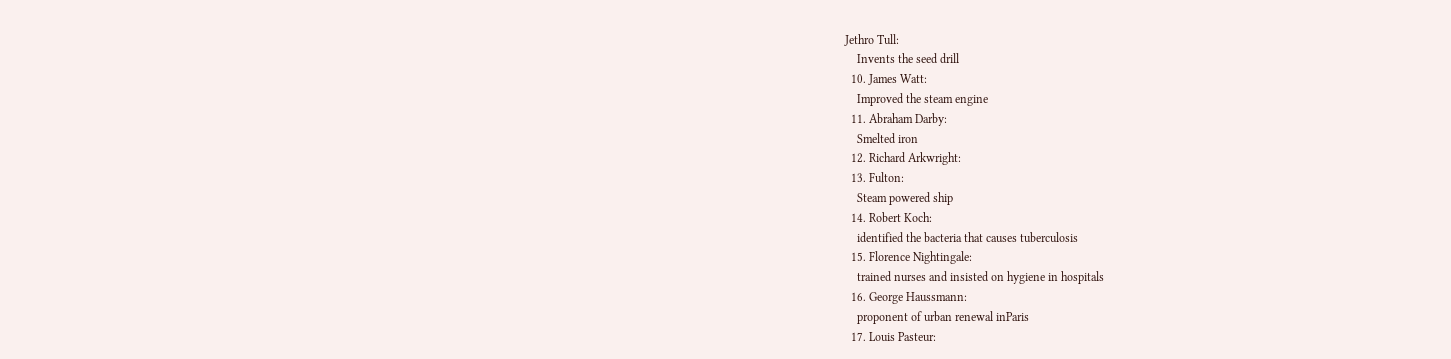Jethro Tull:
    Invents the seed drill
  10. James Watt:
    Improved the steam engine
  11. Abraham Darby:
    Smelted iron
  12. Richard Arkwright:
  13. Fulton:
    Steam powered ship
  14. Robert Koch:
    identified the bacteria that causes tuberculosis
  15. Florence Nightingale:
    trained nurses and insisted on hygiene in hospitals
  16. George Haussmann:
    proponent of urban renewal inParis
  17. Louis Pasteur: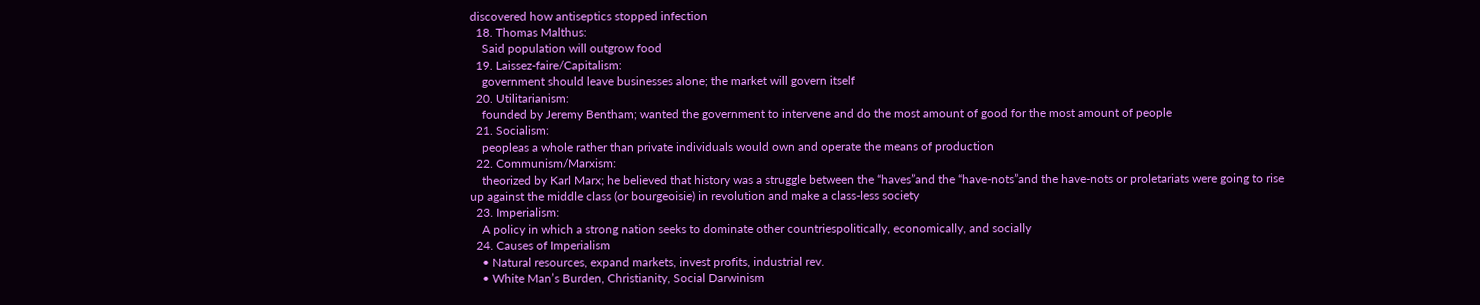discovered how antiseptics stopped infection
  18. Thomas Malthus:
    Said population will outgrow food
  19. Laissez-faire/Capitalism:
    government should leave businesses alone; the market will govern itself
  20. Utilitarianism:
    founded by Jeremy Bentham; wanted the government to intervene and do the most amount of good for the most amount of people
  21. Socialism:
    peopleas a whole rather than private individuals would own and operate the means of production
  22. Communism/Marxism:
    theorized by Karl Marx; he believed that history was a struggle between the “haves”and the “have-nots”and the have-nots or proletariats were going to rise up against the middle class (or bourgeoisie) in revolution and make a class-less society
  23. Imperialism:
    A policy in which a strong nation seeks to dominate other countriespolitically, economically, and socially
  24. Causes of Imperialism
    • Natural resources, expand markets, invest profits, industrial rev.
    • White Man’s Burden, Christianity, Social Darwinism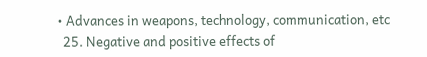• Advances in weapons, technology, communication, etc
  25. Negative and positive effects of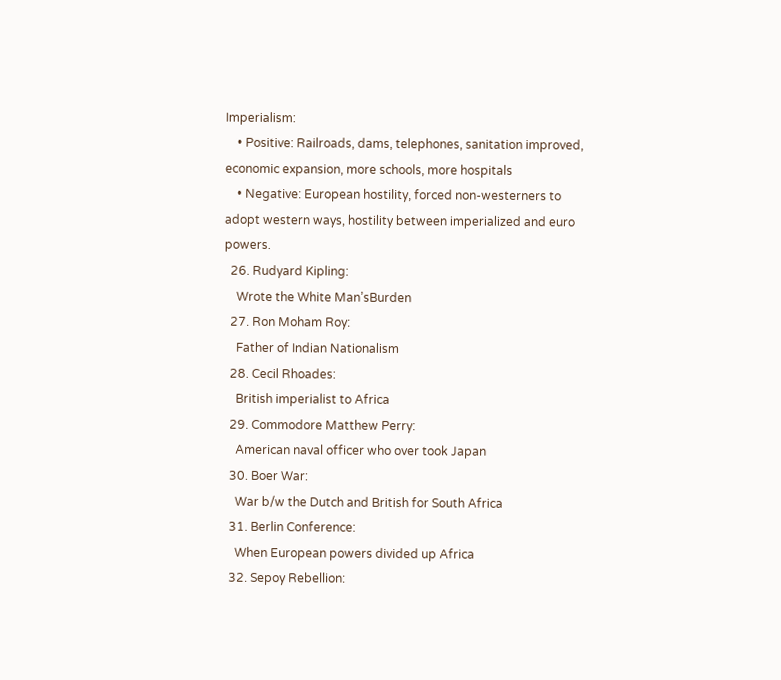Imperialism:
    • Positive: Railroads, dams, telephones, sanitation improved, economic expansion, more schools, more hospitals
    • Negative: European hostility, forced non-westerners to adopt western ways, hostility between imperialized and euro powers.
  26. Rudyard Kipling:
    Wrote the White Man’sBurden
  27. Ron Moham Roy:
    Father of Indian Nationalism
  28. Cecil Rhoades:
    British imperialist to Africa
  29. Commodore Matthew Perry:
    American naval officer who over took Japan
  30. Boer War:
    War b/w the Dutch and British for South Africa
  31. Berlin Conference:
    When European powers divided up Africa
  32. Sepoy Rebellion: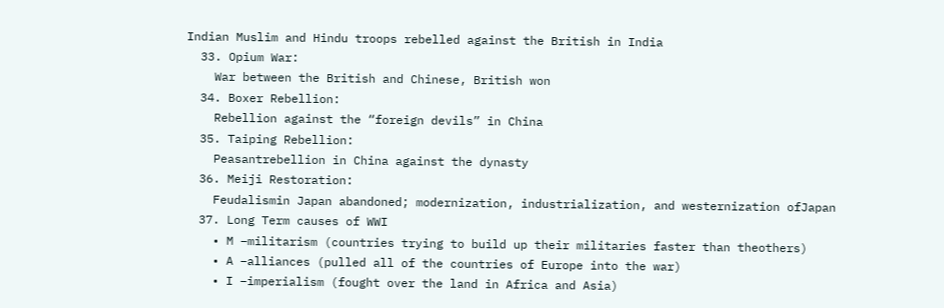Indian Muslim and Hindu troops rebelled against the British in India
  33. Opium War:
    War between the British and Chinese, British won
  34. Boxer Rebellion:
    Rebellion against the “foreign devils” in China
  35. Taiping Rebellion:
    Peasantrebellion in China against the dynasty
  36. Meiji Restoration:
    Feudalismin Japan abandoned; modernization, industrialization, and westernization ofJapan
  37. Long Term causes of WWI
    • M –militarism (countries trying to build up their militaries faster than theothers)
    • A –alliances (pulled all of the countries of Europe into the war)
    • I –imperialism (fought over the land in Africa and Asia)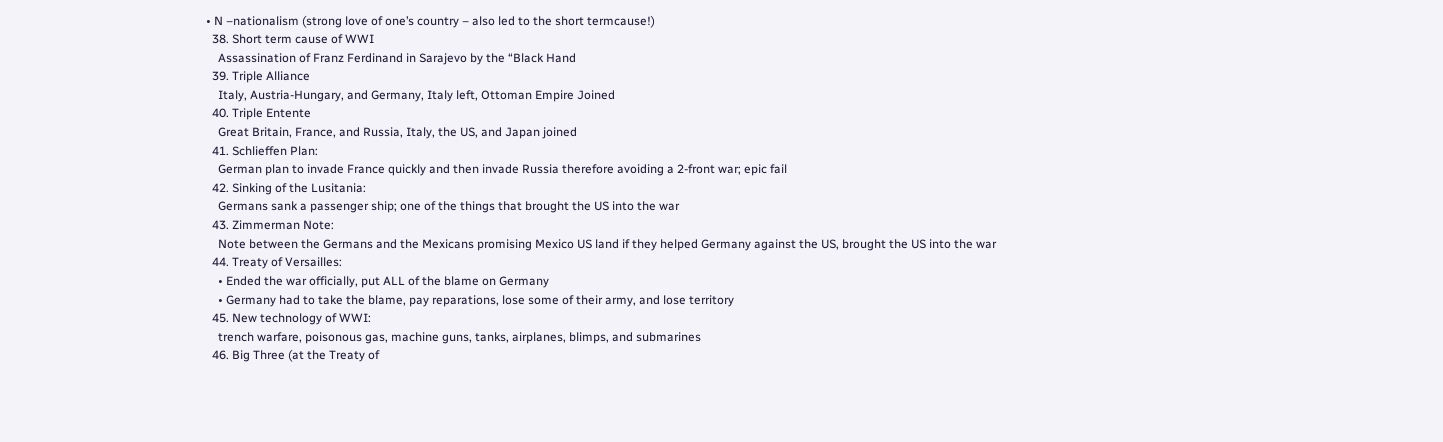• N –nationalism (strong love of one’s country – also led to the short termcause!)
  38. Short term cause of WWI
    Assassination of Franz Ferdinand in Sarajevo by the “Black Hand
  39. Triple Alliance
    Italy, Austria-Hungary, and Germany, Italy left, Ottoman Empire Joined
  40. Triple Entente
    Great Britain, France, and Russia, Italy, the US, and Japan joined
  41. Schlieffen Plan:
    German plan to invade France quickly and then invade Russia therefore avoiding a 2-front war; epic fail
  42. Sinking of the Lusitania:
    Germans sank a passenger ship; one of the things that brought the US into the war
  43. Zimmerman Note:
    Note between the Germans and the Mexicans promising Mexico US land if they helped Germany against the US, brought the US into the war
  44. Treaty of Versailles:
    • Ended the war officially, put ALL of the blame on Germany
    • Germany had to take the blame, pay reparations, lose some of their army, and lose territory
  45. New technology of WWI:
    trench warfare, poisonous gas, machine guns, tanks, airplanes, blimps, and submarines
  46. Big Three (at the Treaty of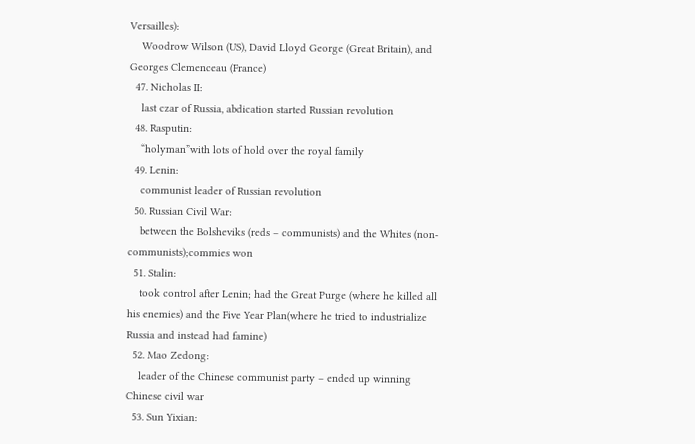Versailles):
    Woodrow Wilson (US), David Lloyd George (Great Britain), and Georges Clemenceau (France)
  47. Nicholas II:
    last czar of Russia, abdication started Russian revolution
  48. Rasputin:
    “holyman”with lots of hold over the royal family
  49. Lenin:
    communist leader of Russian revolution
  50. Russian Civil War:
    between the Bolsheviks (reds – communists) and the Whites (non-communists);commies won
  51. Stalin:
    took control after Lenin; had the Great Purge (where he killed all his enemies) and the Five Year Plan(where he tried to industrialize Russia and instead had famine)
  52. Mao Zedong:
    leader of the Chinese communist party – ended up winning Chinese civil war
  53. Sun Yixian: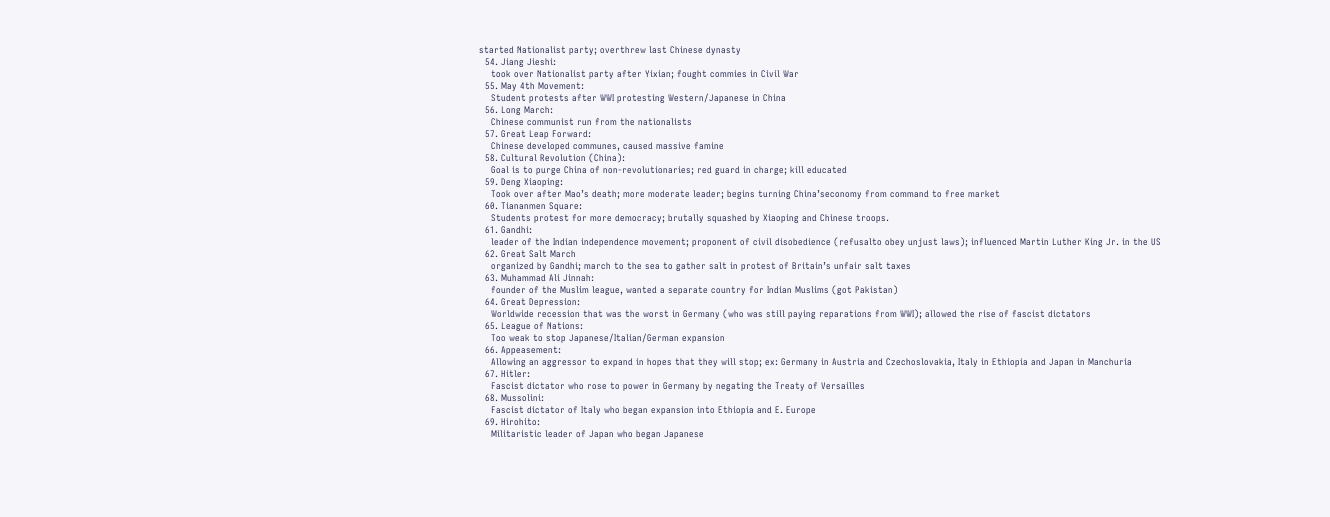started Nationalist party; overthrew last Chinese dynasty
  54. Jiang Jieshi:
    took over Nationalist party after Yixian; fought commies in Civil War
  55. May 4th Movement:
    Student protests after WWI protesting Western/Japanese in China
  56. Long March:
    Chinese communist run from the nationalists
  57. Great Leap Forward:
    Chinese developed communes, caused massive famine
  58. Cultural Revolution (China):
    Goal is to purge China of non-revolutionaries; red guard in charge; kill educated
  59. Deng Xiaoping:
    Took over after Mao’s death; more moderate leader; begins turning China’seconomy from command to free market
  60. Tiananmen Square:
    Students protest for more democracy; brutally squashed by Xiaoping and Chinese troops.
  61. Gandhi:
    leader of the Indian independence movement; proponent of civil disobedience (refusalto obey unjust laws); influenced Martin Luther King Jr. in the US
  62. Great Salt March
    organized by Gandhi; march to the sea to gather salt in protest of Britain’s unfair salt taxes
  63. Muhammad Ali Jinnah:
    founder of the Muslim league, wanted a separate country for Indian Muslims (got Pakistan)
  64. Great Depression:
    Worldwide recession that was the worst in Germany (who was still paying reparations from WWI); allowed the rise of fascist dictators
  65. League of Nations:
    Too weak to stop Japanese/Italian/German expansion
  66. Appeasement:
    Allowing an aggressor to expand in hopes that they will stop; ex: Germany in Austria and Czechoslovakia, Italy in Ethiopia and Japan in Manchuria
  67. Hitler:
    Fascist dictator who rose to power in Germany by negating the Treaty of Versailles
  68. Mussolini:
    Fascist dictator of Italy who began expansion into Ethiopia and E. Europe
  69. Hirohito:
    Militaristic leader of Japan who began Japanese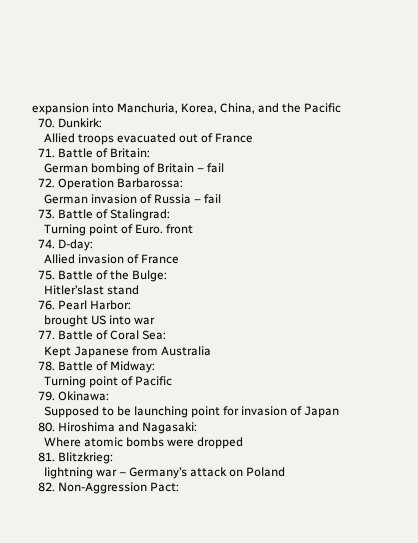expansion into Manchuria, Korea, China, and the Pacific
  70. Dunkirk:
    Allied troops evacuated out of France
  71. Battle of Britain:
    German bombing of Britain – fail
  72. Operation Barbarossa:
    German invasion of Russia – fail
  73. Battle of Stalingrad:
    Turning point of Euro. front
  74. D-day:
    Allied invasion of France
  75. Battle of the Bulge:
    Hitler’slast stand
  76. Pearl Harbor:
    brought US into war
  77. Battle of Coral Sea:
    Kept Japanese from Australia
  78. Battle of Midway:
    Turning point of Pacific
  79. Okinawa:
    Supposed to be launching point for invasion of Japan
  80. Hiroshima and Nagasaki:
    Where atomic bombs were dropped
  81. Blitzkrieg:
    lightning war – Germany’s attack on Poland
  82. Non-Aggression Pact: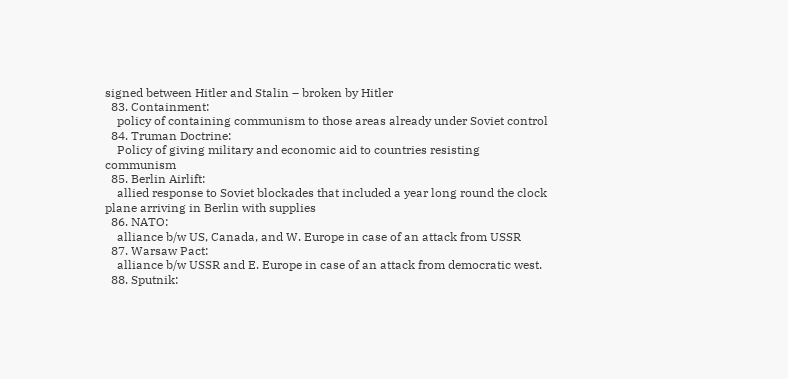signed between Hitler and Stalin – broken by Hitler
  83. Containment:
    policy of containing communism to those areas already under Soviet control
  84. Truman Doctrine:
    Policy of giving military and economic aid to countries resisting communism
  85. Berlin Airlift:
    allied response to Soviet blockades that included a year long round the clock plane arriving in Berlin with supplies
  86. NATO:
    alliance b/w US, Canada, and W. Europe in case of an attack from USSR
  87. Warsaw Pact:
    alliance b/w USSR and E. Europe in case of an attack from democratic west.
  88. Sputnik: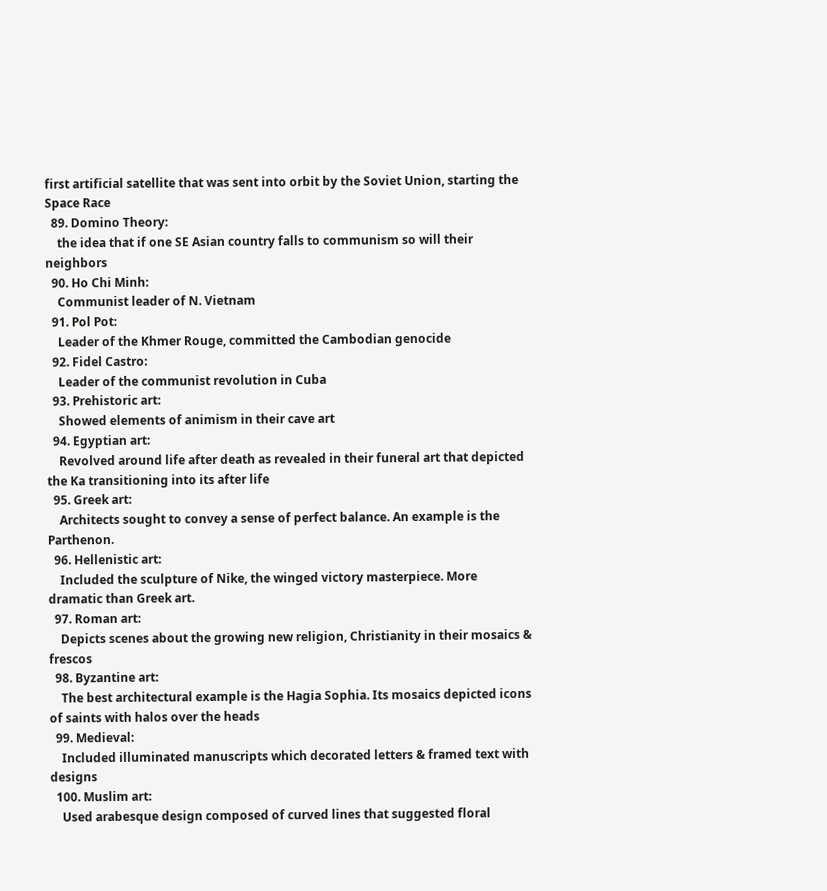first artificial satellite that was sent into orbit by the Soviet Union, starting the Space Race
  89. Domino Theory:
    the idea that if one SE Asian country falls to communism so will their neighbors
  90. Ho Chi Minh:
    Communist leader of N. Vietnam
  91. Pol Pot:
    Leader of the Khmer Rouge, committed the Cambodian genocide
  92. Fidel Castro:
    Leader of the communist revolution in Cuba
  93. Prehistoric art:
    Showed elements of animism in their cave art
  94. Egyptian art:
    Revolved around life after death as revealed in their funeral art that depicted the Ka transitioning into its after life
  95. Greek art:
    Architects sought to convey a sense of perfect balance. An example is the Parthenon.
  96. Hellenistic art:
    Included the sculpture of Nike, the winged victory masterpiece. More dramatic than Greek art.
  97. Roman art:
    Depicts scenes about the growing new religion, Christianity in their mosaics & frescos
  98. Byzantine art:
    The best architectural example is the Hagia Sophia. Its mosaics depicted icons of saints with halos over the heads
  99. Medieval:
    Included illuminated manuscripts which decorated letters & framed text with designs
  100. Muslim art:
    Used arabesque design composed of curved lines that suggested floral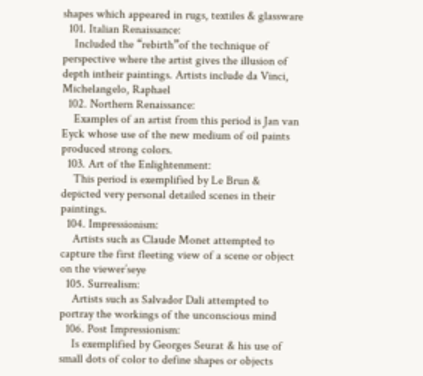shapes which appeared in rugs, textiles & glassware
  101. Italian Renaissance:
    Included the “rebirth”of the technique of perspective where the artist gives the illusion of depth intheir paintings. Artists include da Vinci, Michelangelo, Raphael
  102. Northern Renaissance:
    Examples of an artist from this period is Jan van Eyck whose use of the new medium of oil paints produced strong colors.
  103. Art of the Enlightenment:
    This period is exemplified by Le Brun & depicted very personal detailed scenes in their paintings.
  104. Impressionism:
    Artists such as Claude Monet attempted to capture the first fleeting view of a scene or object on the viewer’seye
  105. Surrealism:
    Artists such as Salvador Dali attempted to portray the workings of the unconscious mind
  106. Post Impressionism:
    Is exemplified by Georges Seurat & his use of small dots of color to define shapes or objects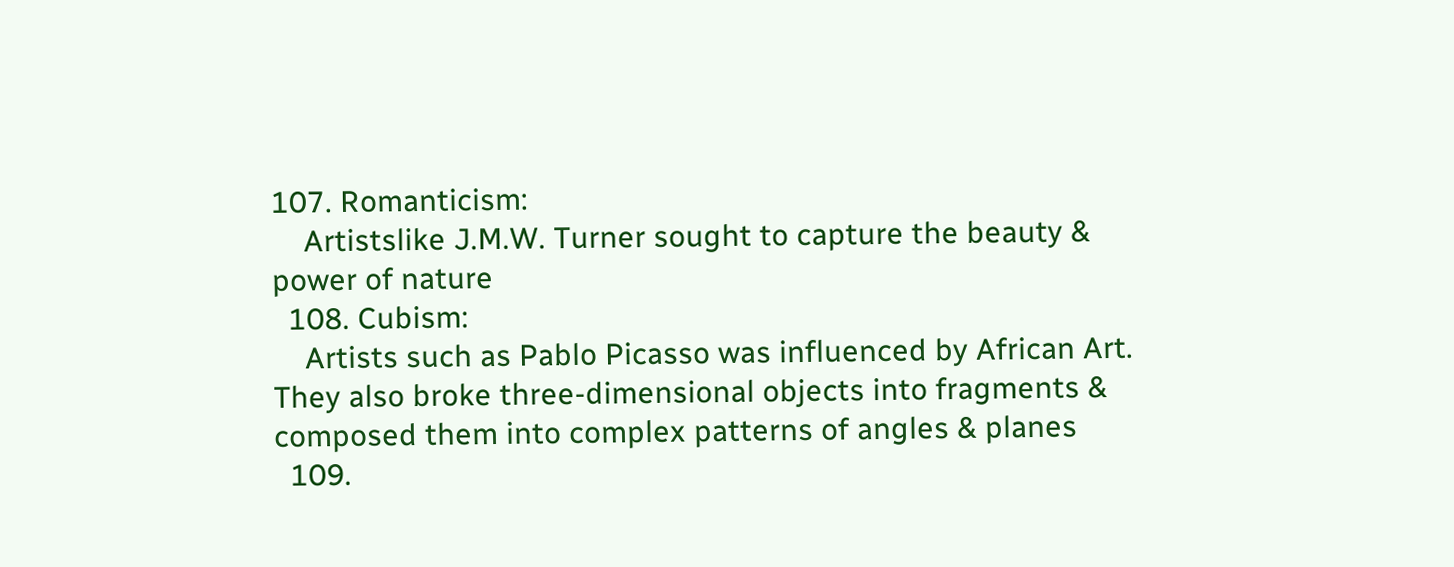107. Romanticism:
    Artistslike J.M.W. Turner sought to capture the beauty & power of nature
  108. Cubism:
    Artists such as Pablo Picasso was influenced by African Art. They also broke three-dimensional objects into fragments & composed them into complex patterns of angles & planes
  109.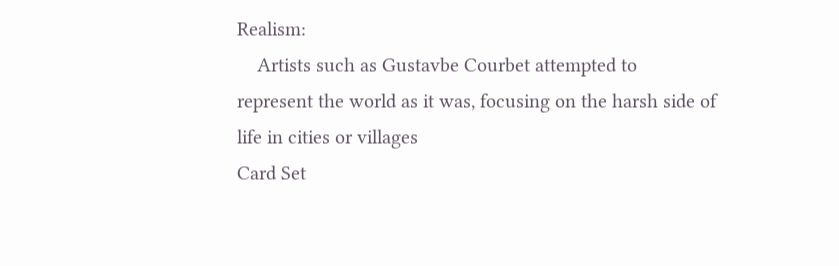Realism:
    Artists such as Gustavbe Courbet attempted to represent the world as it was, focusing on the harsh side of life in cities or villages
Card Set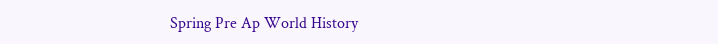Spring Pre Ap World History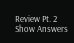Review Pt. 2
Show Answers